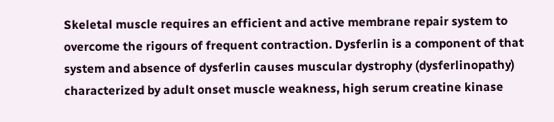Skeletal muscle requires an efficient and active membrane repair system to overcome the rigours of frequent contraction. Dysferlin is a component of that system and absence of dysferlin causes muscular dystrophy (dysferlinopathy) characterized by adult onset muscle weakness, high serum creatine kinase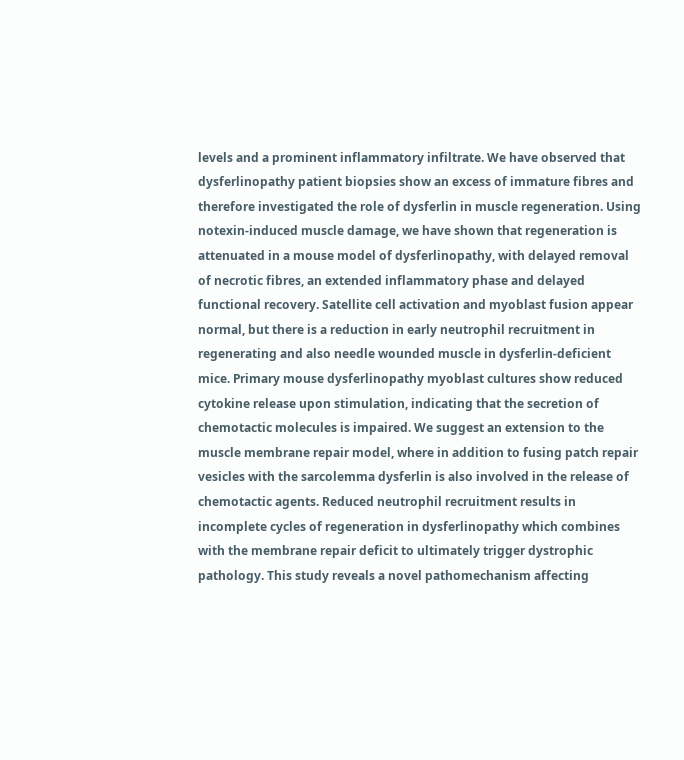levels and a prominent inflammatory infiltrate. We have observed that dysferlinopathy patient biopsies show an excess of immature fibres and therefore investigated the role of dysferlin in muscle regeneration. Using notexin-induced muscle damage, we have shown that regeneration is attenuated in a mouse model of dysferlinopathy, with delayed removal of necrotic fibres, an extended inflammatory phase and delayed functional recovery. Satellite cell activation and myoblast fusion appear normal, but there is a reduction in early neutrophil recruitment in regenerating and also needle wounded muscle in dysferlin-deficient mice. Primary mouse dysferlinopathy myoblast cultures show reduced cytokine release upon stimulation, indicating that the secretion of chemotactic molecules is impaired. We suggest an extension to the muscle membrane repair model, where in addition to fusing patch repair vesicles with the sarcolemma dysferlin is also involved in the release of chemotactic agents. Reduced neutrophil recruitment results in incomplete cycles of regeneration in dysferlinopathy which combines with the membrane repair deficit to ultimately trigger dystrophic pathology. This study reveals a novel pathomechanism affecting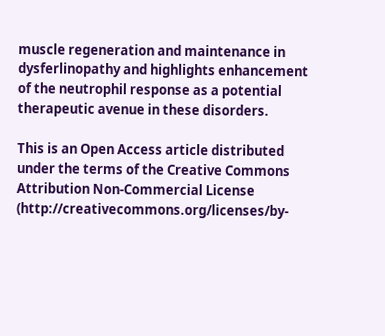muscle regeneration and maintenance in dysferlinopathy and highlights enhancement of the neutrophil response as a potential therapeutic avenue in these disorders.

This is an Open Access article distributed under the terms of the Creative Commons Attribution Non-Commercial License (http://creativecommons.org/licenses/by-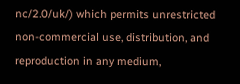nc/2.0/uk/) which permits unrestricted non-commercial use, distribution, and reproduction in any medium,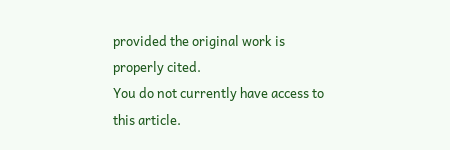provided the original work is properly cited.
You do not currently have access to this article.